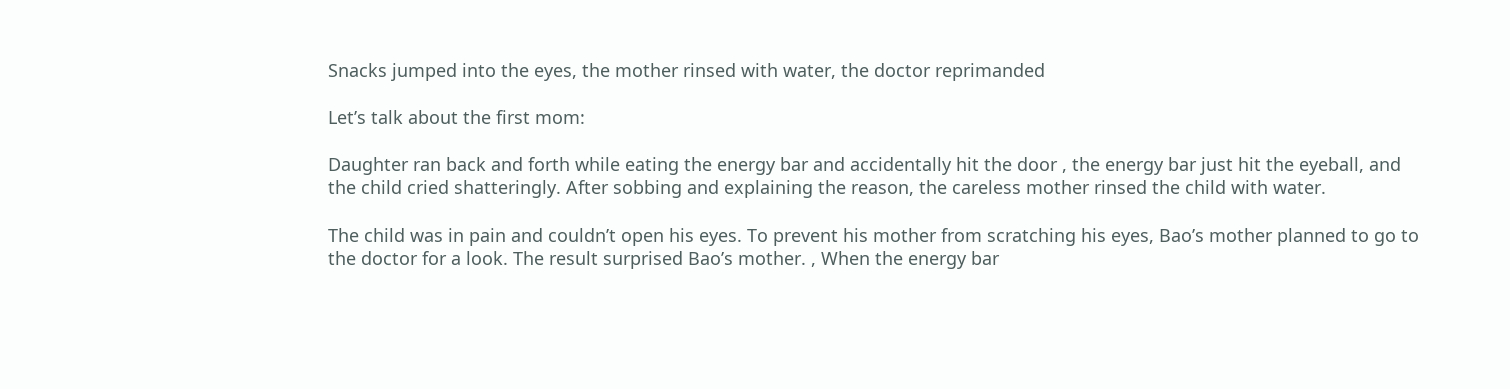Snacks jumped into the eyes, the mother rinsed with water, the doctor reprimanded

Let’s talk about the first mom:

Daughter ran back and forth while eating the energy bar and accidentally hit the door , the energy bar just hit the eyeball, and the child cried shatteringly. After sobbing and explaining the reason, the careless mother rinsed the child with water.

The child was in pain and couldn’t open his eyes. To prevent his mother from scratching his eyes, Bao’s mother planned to go to the doctor for a look. The result surprised Bao’s mother. , When the energy bar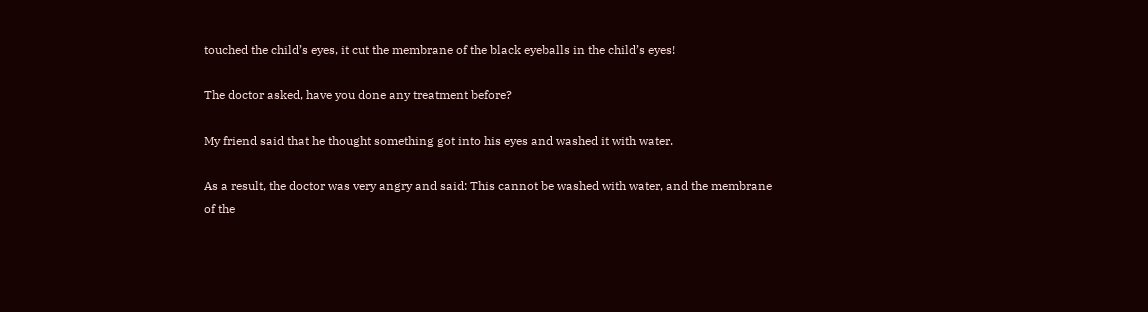touched the child’s eyes, it cut the membrane of the black eyeballs in the child’s eyes!

The doctor asked, have you done any treatment before?

My friend said that he thought something got into his eyes and washed it with water.

As a result, the doctor was very angry and said: This cannot be washed with water, and the membrane of the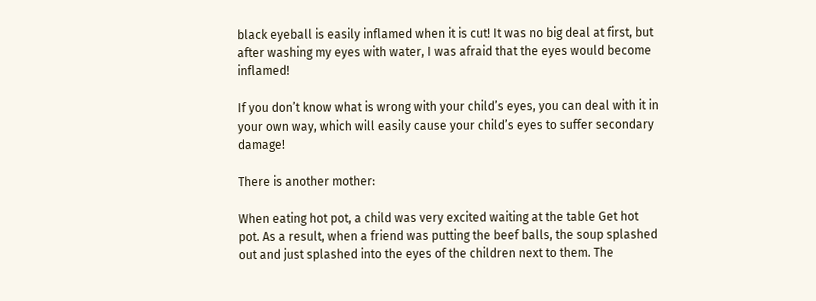black eyeball is easily inflamed when it is cut! It was no big deal at first, but after washing my eyes with water, I was afraid that the eyes would become inflamed!

If you don’t know what is wrong with your child’s eyes, you can deal with it in your own way, which will easily cause your child’s eyes to suffer secondary damage!

There is another mother:

When eating hot pot, a child was very excited waiting at the table Get hot pot. As a result, when a friend was putting the beef balls, the soup splashed out and just splashed into the eyes of the children next to them. The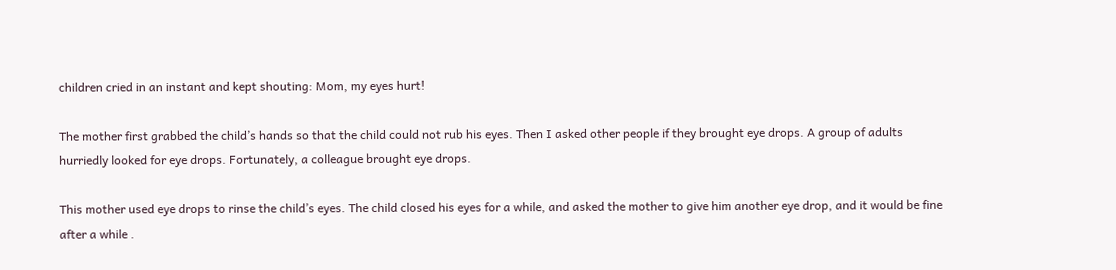children cried in an instant and kept shouting: Mom, my eyes hurt!

The mother first grabbed the child’s hands so that the child could not rub his eyes. Then I asked other people if they brought eye drops. A group of adults hurriedly looked for eye drops. Fortunately, a colleague brought eye drops.

This mother used eye drops to rinse the child’s eyes. The child closed his eyes for a while, and asked the mother to give him another eye drop, and it would be fine after a while .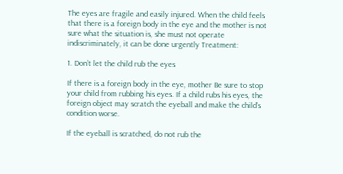The eyes are fragile and easily injured. When the child feels that there is a foreign body in the eye and the mother is not sure what the situation is, she must not operate indiscriminately, it can be done urgently Treatment:

1. Don’t let the child rub the eyes

If there is a foreign body in the eye, mother Be sure to stop your child from rubbing his eyes. If a child rubs his eyes, the foreign object may scratch the eyeball and make the child’s condition worse.

If the eyeball is scratched, do not rub the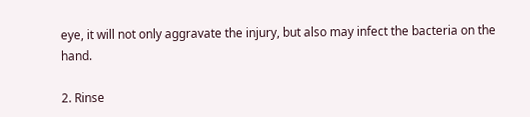eye, it will not only aggravate the injury, but also may infect the bacteria on the hand.

2. Rinse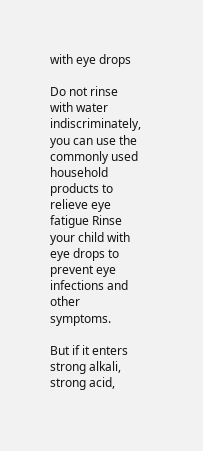with eye drops

Do not rinse with water indiscriminately, you can use the commonly used household products to relieve eye fatigue Rinse your child with eye drops to prevent eye infections and other symptoms.

But if it enters strong alkali, strong acid,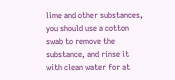lime and other substances, you should use a cotton swab to remove the substance, and rinse it with clean water for at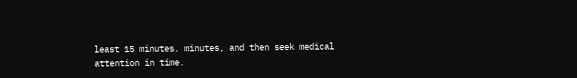least 15 minutes. minutes, and then seek medical attention in time.